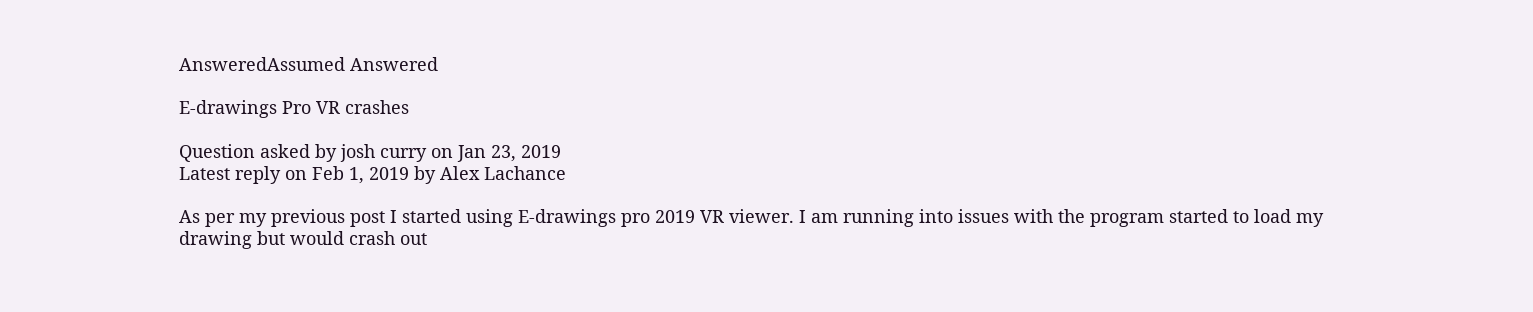AnsweredAssumed Answered

E-drawings Pro VR crashes

Question asked by josh curry on Jan 23, 2019
Latest reply on Feb 1, 2019 by Alex Lachance

As per my previous post I started using E-drawings pro 2019 VR viewer. I am running into issues with the program started to load my drawing but would crash out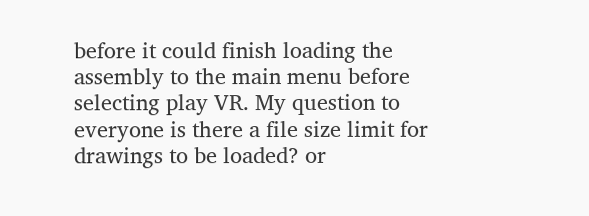before it could finish loading the assembly to the main menu before selecting play VR. My question to everyone is there a file size limit for drawings to be loaded? or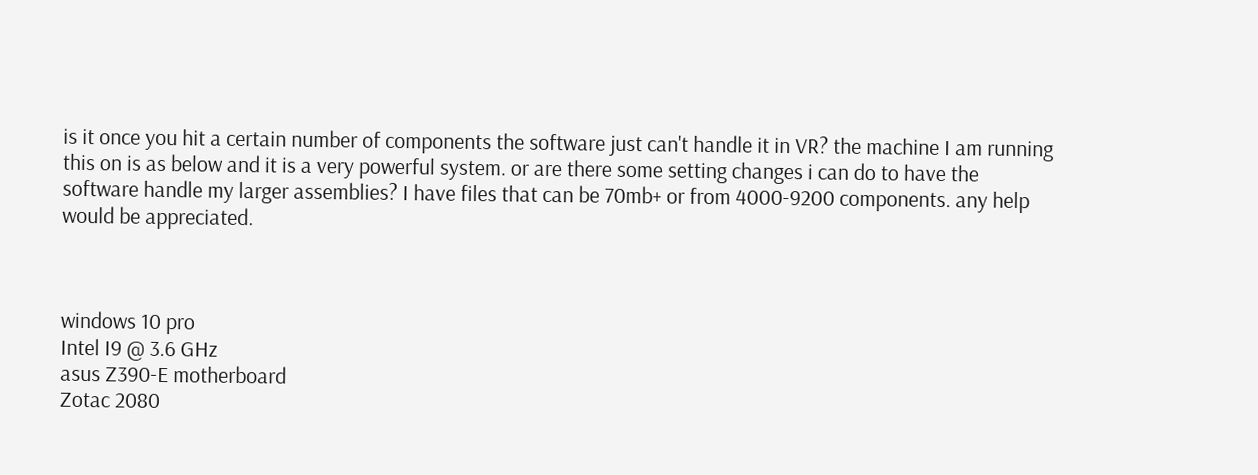is it once you hit a certain number of components the software just can't handle it in VR? the machine I am running this on is as below and it is a very powerful system. or are there some setting changes i can do to have the software handle my larger assemblies? I have files that can be 70mb+ or from 4000-9200 components. any help would be appreciated.



windows 10 pro
Intel I9 @ 3.6 GHz
asus Z390-E motherboard
Zotac 2080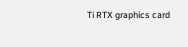Ti RTX graphics card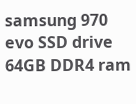samsung 970 evo SSD drive
64GB DDR4 ram